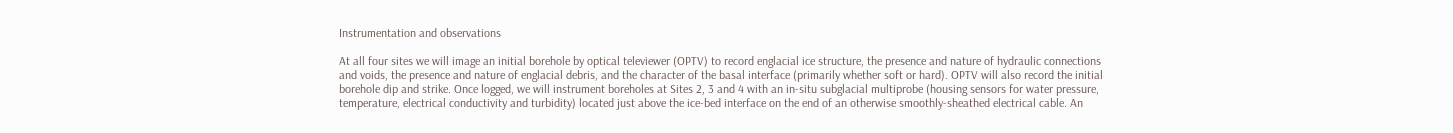Instrumentation and observations

At all four sites we will image an initial borehole by optical televiewer (OPTV) to record englacial ice structure, the presence and nature of hydraulic connections and voids, the presence and nature of englacial debris, and the character of the basal interface (primarily whether soft or hard). OPTV will also record the initial borehole dip and strike. Once logged, we will instrument boreholes at Sites 2, 3 and 4 with an in-situ subglacial multiprobe (housing sensors for water pressure, temperature, electrical conductivity and turbidity) located just above the ice-bed interface on the end of an otherwise smoothly-sheathed electrical cable. An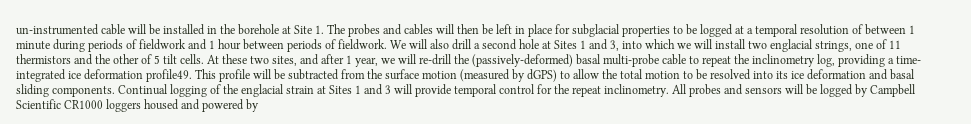un-instrumented cable will be installed in the borehole at Site 1. The probes and cables will then be left in place for subglacial properties to be logged at a temporal resolution of between 1 minute during periods of fieldwork and 1 hour between periods of fieldwork. We will also drill a second hole at Sites 1 and 3, into which we will install two englacial strings, one of 11 thermistors and the other of 5 tilt cells. At these two sites, and after 1 year, we will re-drill the (passively-deformed) basal multi-probe cable to repeat the inclinometry log, providing a time-integrated ice deformation profile49. This profile will be subtracted from the surface motion (measured by dGPS) to allow the total motion to be resolved into its ice deformation and basal sliding components. Continual logging of the englacial strain at Sites 1 and 3 will provide temporal control for the repeat inclinometry. All probes and sensors will be logged by Campbell Scientific CR1000 loggers housed and powered by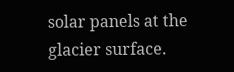solar panels at the glacier surface.